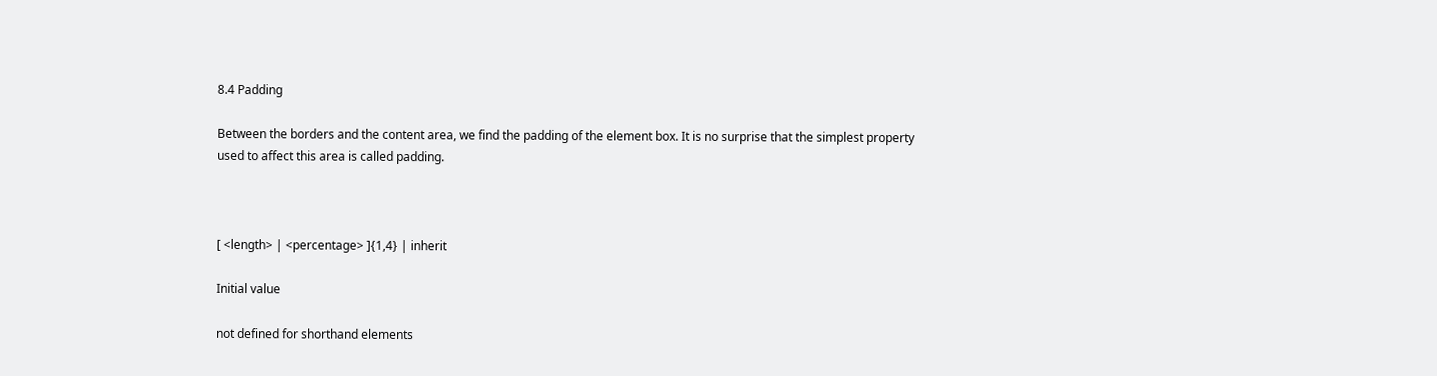8.4 Padding

Between the borders and the content area, we find the padding of the element box. It is no surprise that the simplest property used to affect this area is called padding.



[ <length> | <percentage> ]{1,4} | inherit

Initial value

not defined for shorthand elements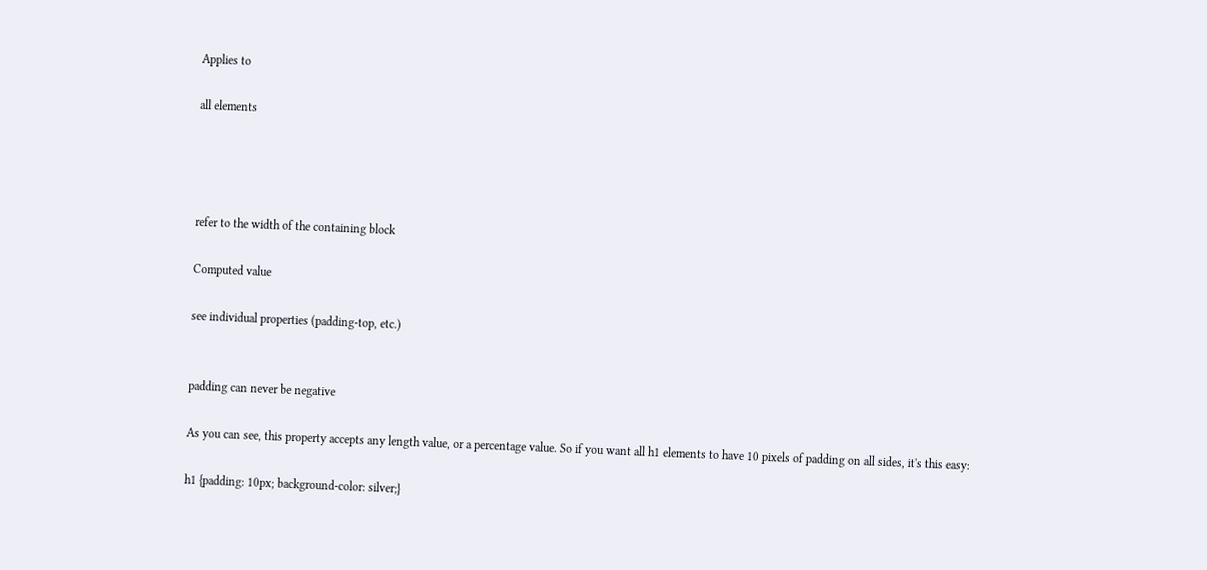Applies to

all elements




refer to the width of the containing block

Computed value

see individual properties (padding-top, etc.)


padding can never be negative

As you can see, this property accepts any length value, or a percentage value. So if you want all h1 elements to have 10 pixels of padding on all sides, it's this easy:

h1 {padding: 10px; background-color: silver;}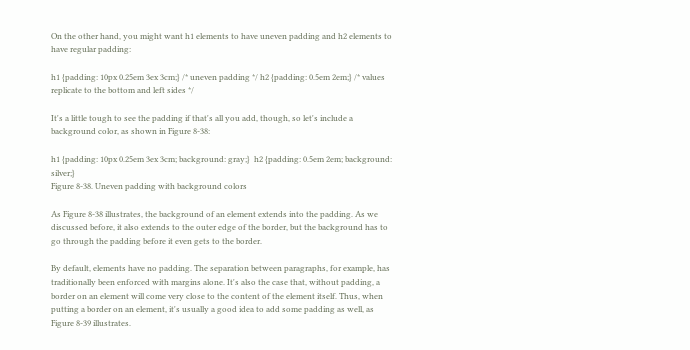On the other hand, you might want h1 elements to have uneven padding and h2 elements to have regular padding:

h1 {padding: 10px 0.25em 3ex 3cm;} /* uneven padding */ h2 {padding: 0.5em 2em;} /* values replicate to the bottom and left sides */

It's a little tough to see the padding if that's all you add, though, so let's include a background color, as shown in Figure 8-38:

h1 {padding: 10px 0.25em 3ex 3cm; background: gray;}  h2 {padding: 0.5em 2em; background: silver;}
Figure 8-38. Uneven padding with background colors

As Figure 8-38 illustrates, the background of an element extends into the padding. As we discussed before, it also extends to the outer edge of the border, but the background has to go through the padding before it even gets to the border.

By default, elements have no padding. The separation between paragraphs, for example, has traditionally been enforced with margins alone. It's also the case that, without padding, a border on an element will come very close to the content of the element itself. Thus, when putting a border on an element, it's usually a good idea to add some padding as well, as Figure 8-39 illustrates.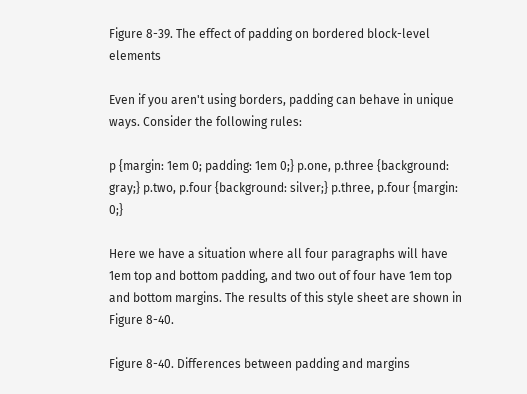Figure 8-39. The effect of padding on bordered block-level elements

Even if you aren't using borders, padding can behave in unique ways. Consider the following rules:

p {margin: 1em 0; padding: 1em 0;} p.one, p.three {background: gray;} p.two, p.four {background: silver;} p.three, p.four {margin: 0;}

Here we have a situation where all four paragraphs will have 1em top and bottom padding, and two out of four have 1em top and bottom margins. The results of this style sheet are shown in Figure 8-40.

Figure 8-40. Differences between padding and margins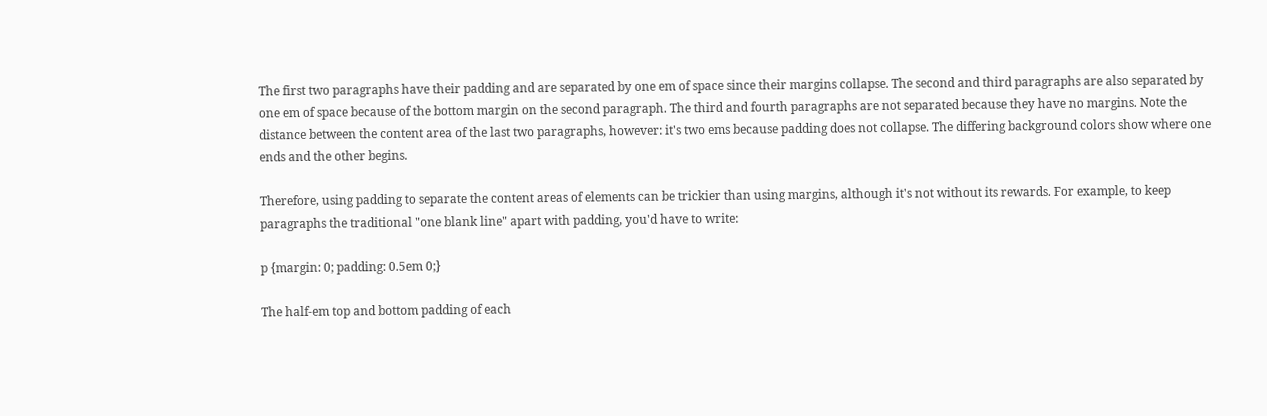The first two paragraphs have their padding and are separated by one em of space since their margins collapse. The second and third paragraphs are also separated by one em of space because of the bottom margin on the second paragraph. The third and fourth paragraphs are not separated because they have no margins. Note the distance between the content area of the last two paragraphs, however: it's two ems because padding does not collapse. The differing background colors show where one ends and the other begins.

Therefore, using padding to separate the content areas of elements can be trickier than using margins, although it's not without its rewards. For example, to keep paragraphs the traditional "one blank line" apart with padding, you'd have to write:

p {margin: 0; padding: 0.5em 0;}

The half-em top and bottom padding of each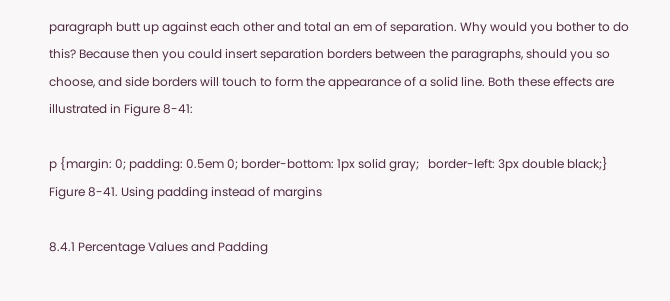paragraph butt up against each other and total an em of separation. Why would you bother to do this? Because then you could insert separation borders between the paragraphs, should you so choose, and side borders will touch to form the appearance of a solid line. Both these effects are illustrated in Figure 8-41:

p {margin: 0; padding: 0.5em 0; border-bottom: 1px solid gray;   border-left: 3px double black;}
Figure 8-41. Using padding instead of margins

8.4.1 Percentage Values and Padding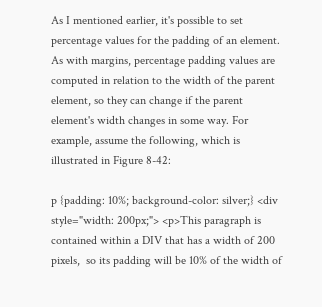As I mentioned earlier, it's possible to set percentage values for the padding of an element. As with margins, percentage padding values are computed in relation to the width of the parent element, so they can change if the parent element's width changes in some way. For example, assume the following, which is illustrated in Figure 8-42:

p {padding: 10%; background-color: silver;} <div style="width: 200px;"> <p>This paragraph is contained within a DIV that has a width of 200 pixels,  so its padding will be 10% of the width of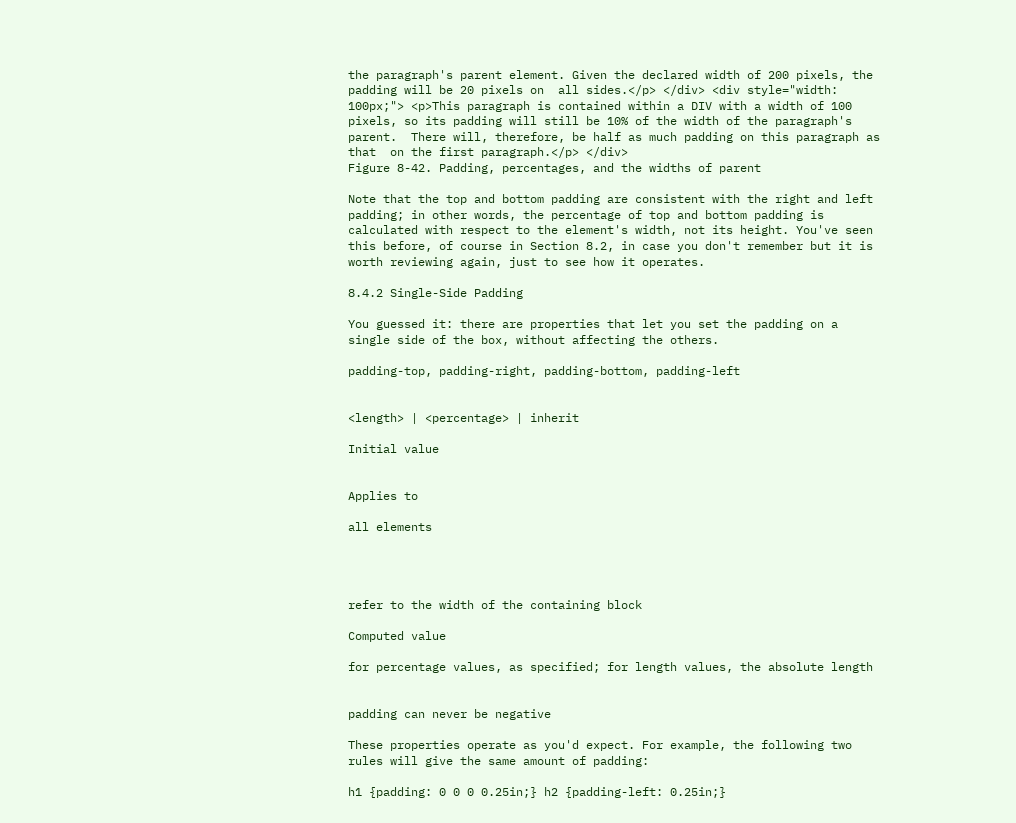the paragraph's parent element. Given the declared width of 200 pixels, the padding will be 20 pixels on  all sides.</p> </div> <div style="width: 100px;"> <p>This paragraph is contained within a DIV with a width of 100 pixels, so its padding will still be 10% of the width of the paragraph's parent.  There will, therefore, be half as much padding on this paragraph as that  on the first paragraph.</p> </div>
Figure 8-42. Padding, percentages, and the widths of parent

Note that the top and bottom padding are consistent with the right and left padding; in other words, the percentage of top and bottom padding is calculated with respect to the element's width, not its height. You've seen this before, of course in Section 8.2, in case you don't remember but it is worth reviewing again, just to see how it operates.

8.4.2 Single-Side Padding

You guessed it: there are properties that let you set the padding on a single side of the box, without affecting the others.

padding-top, padding-right, padding-bottom, padding-left


<length> | <percentage> | inherit

Initial value


Applies to

all elements




refer to the width of the containing block

Computed value

for percentage values, as specified; for length values, the absolute length


padding can never be negative

These properties operate as you'd expect. For example, the following two rules will give the same amount of padding:

h1 {padding: 0 0 0 0.25in;} h2 {padding-left: 0.25in;}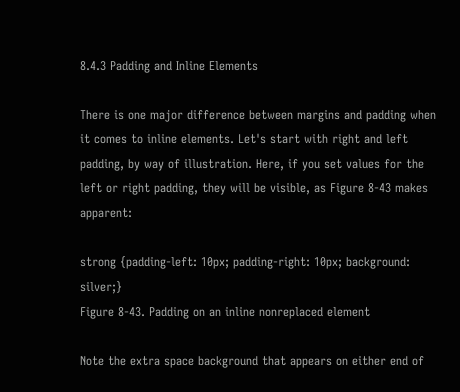8.4.3 Padding and Inline Elements

There is one major difference between margins and padding when it comes to inline elements. Let's start with right and left padding, by way of illustration. Here, if you set values for the left or right padding, they will be visible, as Figure 8-43 makes apparent:

strong {padding-left: 10px; padding-right: 10px; background: silver;}
Figure 8-43. Padding on an inline nonreplaced element

Note the extra space background that appears on either end of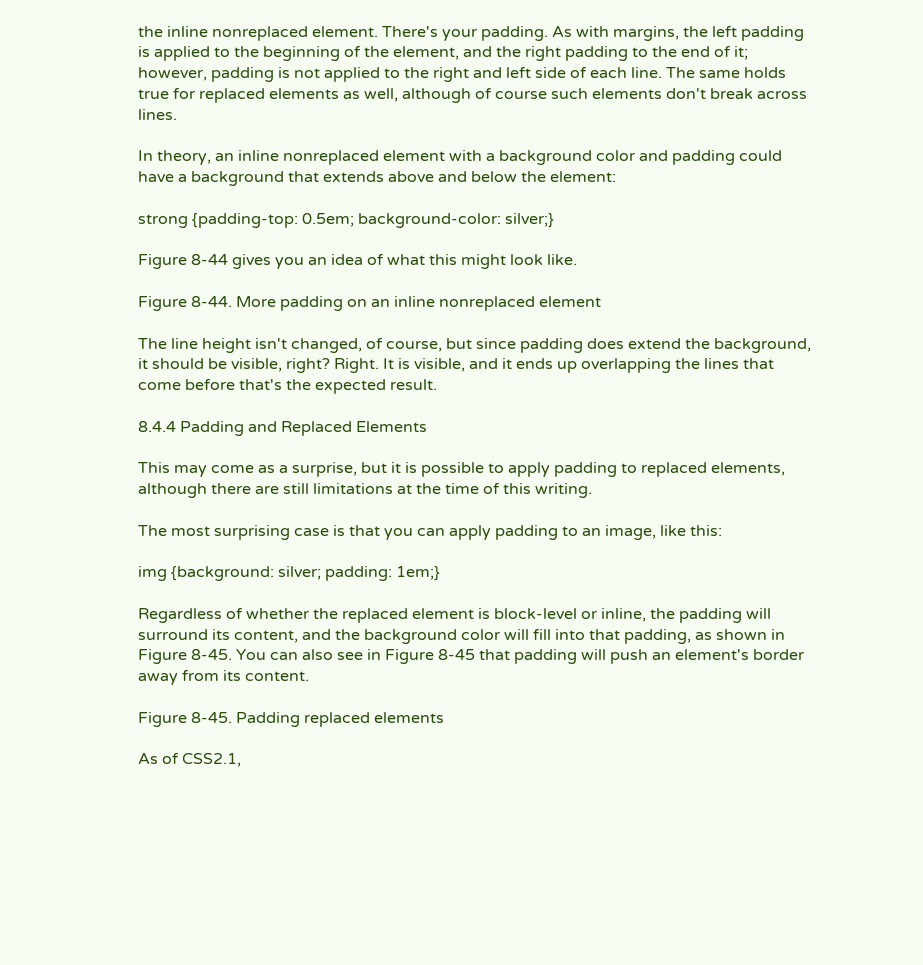the inline nonreplaced element. There's your padding. As with margins, the left padding is applied to the beginning of the element, and the right padding to the end of it; however, padding is not applied to the right and left side of each line. The same holds true for replaced elements as well, although of course such elements don't break across lines.

In theory, an inline nonreplaced element with a background color and padding could have a background that extends above and below the element:

strong {padding-top: 0.5em; background-color: silver;}

Figure 8-44 gives you an idea of what this might look like.

Figure 8-44. More padding on an inline nonreplaced element

The line height isn't changed, of course, but since padding does extend the background, it should be visible, right? Right. It is visible, and it ends up overlapping the lines that come before that's the expected result.

8.4.4 Padding and Replaced Elements

This may come as a surprise, but it is possible to apply padding to replaced elements, although there are still limitations at the time of this writing.

The most surprising case is that you can apply padding to an image, like this:

img {background: silver; padding: 1em;}

Regardless of whether the replaced element is block-level or inline, the padding will surround its content, and the background color will fill into that padding, as shown in Figure 8-45. You can also see in Figure 8-45 that padding will push an element's border away from its content.

Figure 8-45. Padding replaced elements

As of CSS2.1,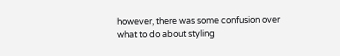however, there was some confusion over what to do about styling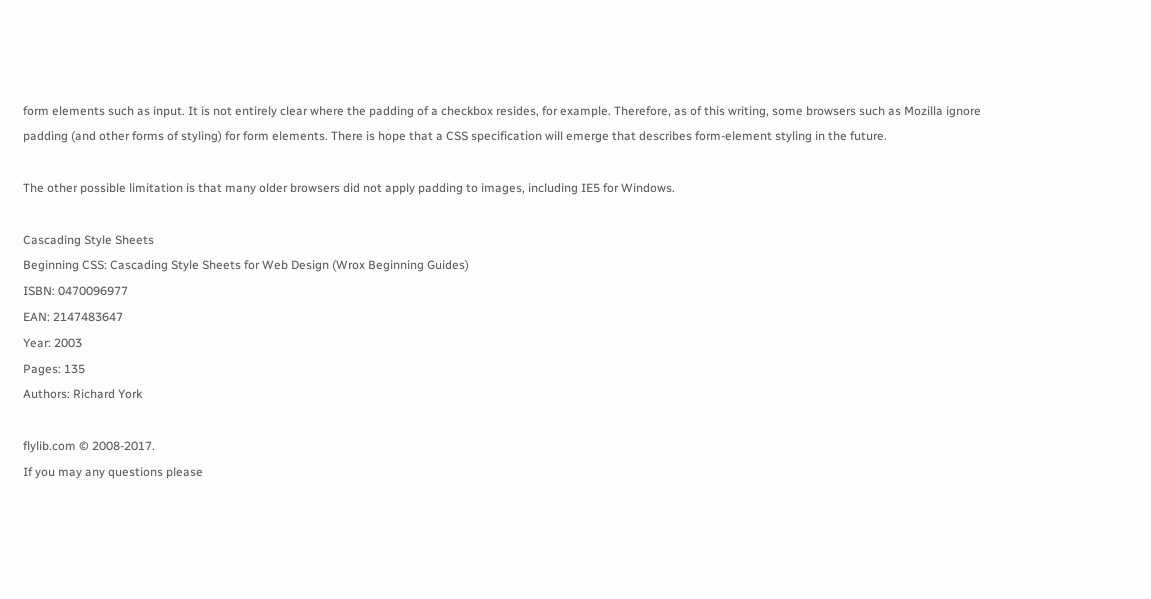form elements such as input. It is not entirely clear where the padding of a checkbox resides, for example. Therefore, as of this writing, some browsers such as Mozilla ignore padding (and other forms of styling) for form elements. There is hope that a CSS specification will emerge that describes form-element styling in the future.

The other possible limitation is that many older browsers did not apply padding to images, including IE5 for Windows.

Cascading Style Sheets
Beginning CSS: Cascading Style Sheets for Web Design (Wrox Beginning Guides)
ISBN: 0470096977
EAN: 2147483647
Year: 2003
Pages: 135
Authors: Richard York

flylib.com © 2008-2017.
If you may any questions please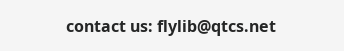contact us: flylib@qtcs.net